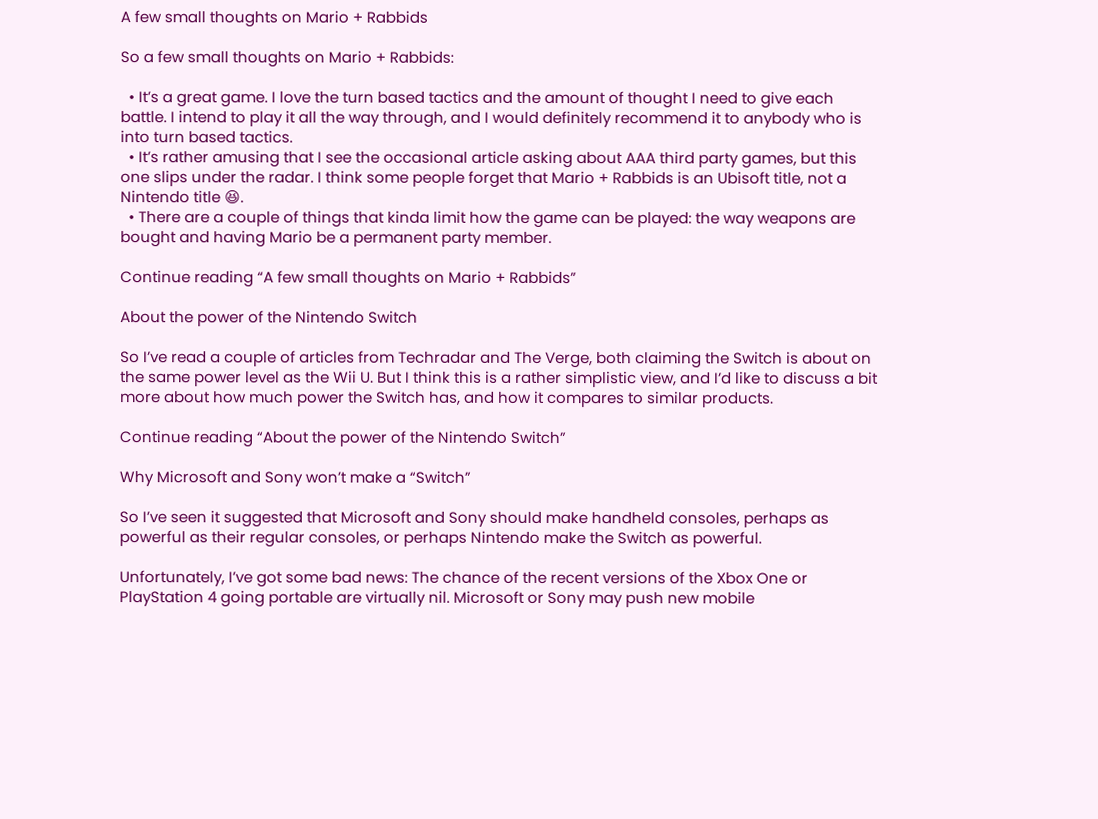A few small thoughts on Mario + Rabbids

So a few small thoughts on Mario + Rabbids:

  • It’s a great game. I love the turn based tactics and the amount of thought I need to give each battle. I intend to play it all the way through, and I would definitely recommend it to anybody who is into turn based tactics.
  • It’s rather amusing that I see the occasional article asking about AAA third party games, but this one slips under the radar. I think some people forget that Mario + Rabbids is an Ubisoft title, not a Nintendo title 😆.
  • There are a couple of things that kinda limit how the game can be played: the way weapons are bought and having Mario be a permanent party member.

Continue reading “A few small thoughts on Mario + Rabbids”

About the power of the Nintendo Switch

So I’ve read a couple of articles from Techradar and The Verge, both claiming the Switch is about on the same power level as the Wii U. But I think this is a rather simplistic view, and I’d like to discuss a bit more about how much power the Switch has, and how it compares to similar products.

Continue reading “About the power of the Nintendo Switch”

Why Microsoft and Sony won’t make a “Switch”

So I’ve seen it suggested that Microsoft and Sony should make handheld consoles, perhaps as powerful as their regular consoles, or perhaps Nintendo make the Switch as powerful.

Unfortunately, I’ve got some bad news: The chance of the recent versions of the Xbox One or PlayStation 4 going portable are virtually nil. Microsoft or Sony may push new mobile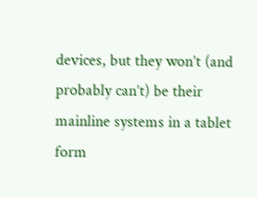devices, but they won’t (and probably can’t) be their mainline systems in a tablet form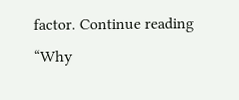factor. Continue reading “Why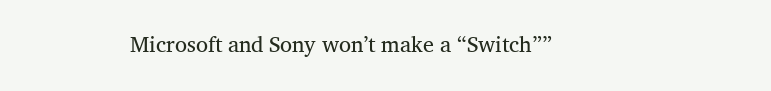Microsoft and Sony won’t make a “Switch””